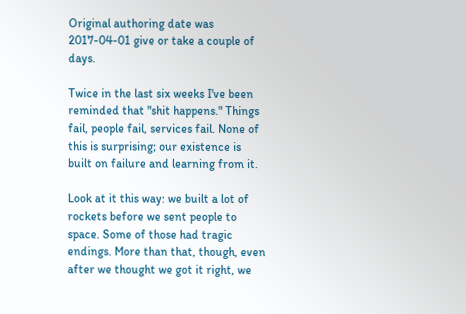Original authoring date was 2017-04-01 give or take a couple of days.

Twice in the last six weeks I've been reminded that "shit happens." Things fail, people fail, services fail. None of this is surprising; our existence is built on failure and learning from it.

Look at it this way: we built a lot of rockets before we sent people to space. Some of those had tragic endings. More than that, though, even after we thought we got it right, we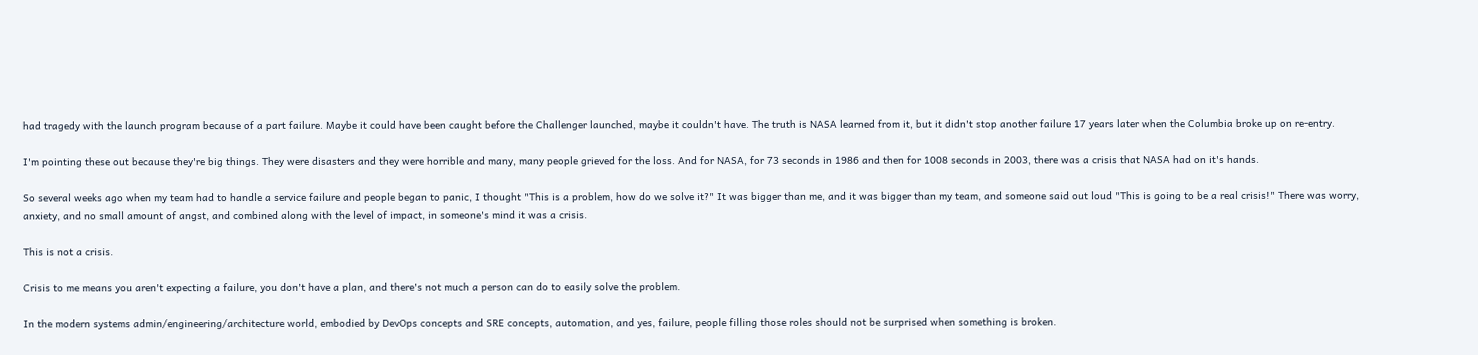had tragedy with the launch program because of a part failure. Maybe it could have been caught before the Challenger launched, maybe it couldn't have. The truth is NASA learned from it, but it didn't stop another failure 17 years later when the Columbia broke up on re-entry.

I'm pointing these out because they're big things. They were disasters and they were horrible and many, many people grieved for the loss. And for NASA, for 73 seconds in 1986 and then for 1008 seconds in 2003, there was a crisis that NASA had on it's hands.

So several weeks ago when my team had to handle a service failure and people began to panic, I thought "This is a problem, how do we solve it?" It was bigger than me, and it was bigger than my team, and someone said out loud "This is going to be a real crisis!" There was worry, anxiety, and no small amount of angst, and combined along with the level of impact, in someone's mind it was a crisis.

This is not a crisis.

Crisis to me means you aren't expecting a failure, you don't have a plan, and there's not much a person can do to easily solve the problem.

In the modern systems admin/engineering/architecture world, embodied by DevOps concepts and SRE concepts, automation, and yes, failure, people filling those roles should not be surprised when something is broken.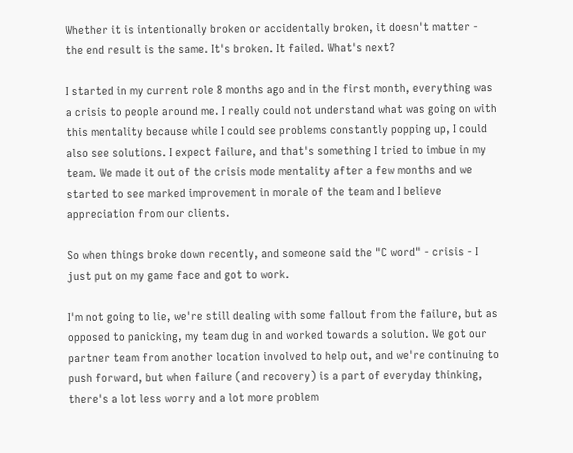Whether it is intentionally broken or accidentally broken, it doesn't matter - the end result is the same. It's broken. It failed. What's next?

I started in my current role 8 months ago and in the first month, everything was a crisis to people around me. I really could not understand what was going on with this mentality because while I could see problems constantly popping up, I could also see solutions. I expect failure, and that's something I tried to imbue in my team. We made it out of the crisis mode mentality after a few months and we started to see marked improvement in morale of the team and I believe appreciation from our clients.

So when things broke down recently, and someone said the "C word" - crisis - I just put on my game face and got to work.

I'm not going to lie, we're still dealing with some fallout from the failure, but as opposed to panicking, my team dug in and worked towards a solution. We got our partner team from another location involved to help out, and we're continuing to push forward, but when failure (and recovery) is a part of everyday thinking, there's a lot less worry and a lot more problem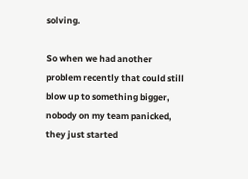solving.

So when we had another problem recently that could still blow up to something bigger, nobody on my team panicked, they just started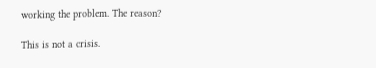working the problem. The reason?

This is not a crisis.